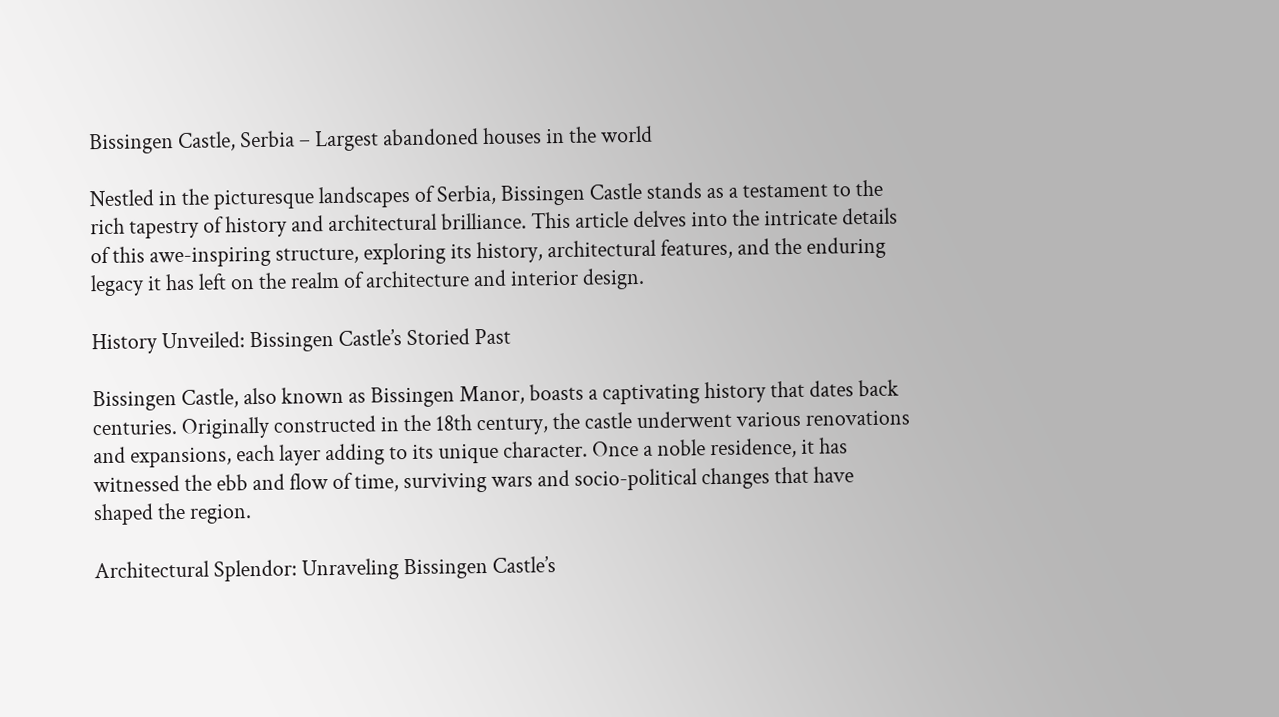Bissingen Castle, Serbia – Largest abandoned houses in the world

Nestled in the picturesque landscapes of Serbia, Bissingen Castle stands as a testament to the rich tapestry of history and architectural brilliance. This article delves into the intricate details of this awe-inspiring structure, exploring its history, architectural features, and the enduring legacy it has left on the realm of architecture and interior design.

History Unveiled: Bissingen Castle’s Storied Past

Bissingen Castle, also known as Bissingen Manor, boasts a captivating history that dates back centuries. Originally constructed in the 18th century, the castle underwent various renovations and expansions, each layer adding to its unique character. Once a noble residence, it has witnessed the ebb and flow of time, surviving wars and socio-political changes that have shaped the region.

Architectural Splendor: Unraveling Bissingen Castle’s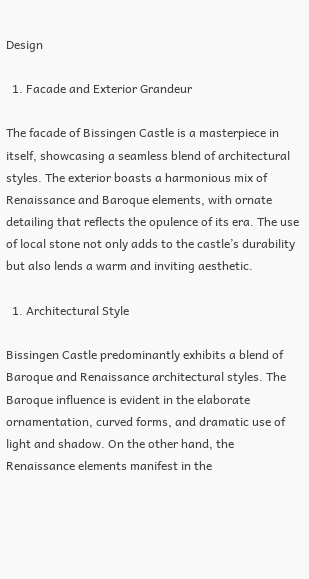Design

  1. Facade and Exterior Grandeur

The facade of Bissingen Castle is a masterpiece in itself, showcasing a seamless blend of architectural styles. The exterior boasts a harmonious mix of Renaissance and Baroque elements, with ornate detailing that reflects the opulence of its era. The use of local stone not only adds to the castle’s durability but also lends a warm and inviting aesthetic.

  1. Architectural Style

Bissingen Castle predominantly exhibits a blend of Baroque and Renaissance architectural styles. The Baroque influence is evident in the elaborate ornamentation, curved forms, and dramatic use of light and shadow. On the other hand, the Renaissance elements manifest in the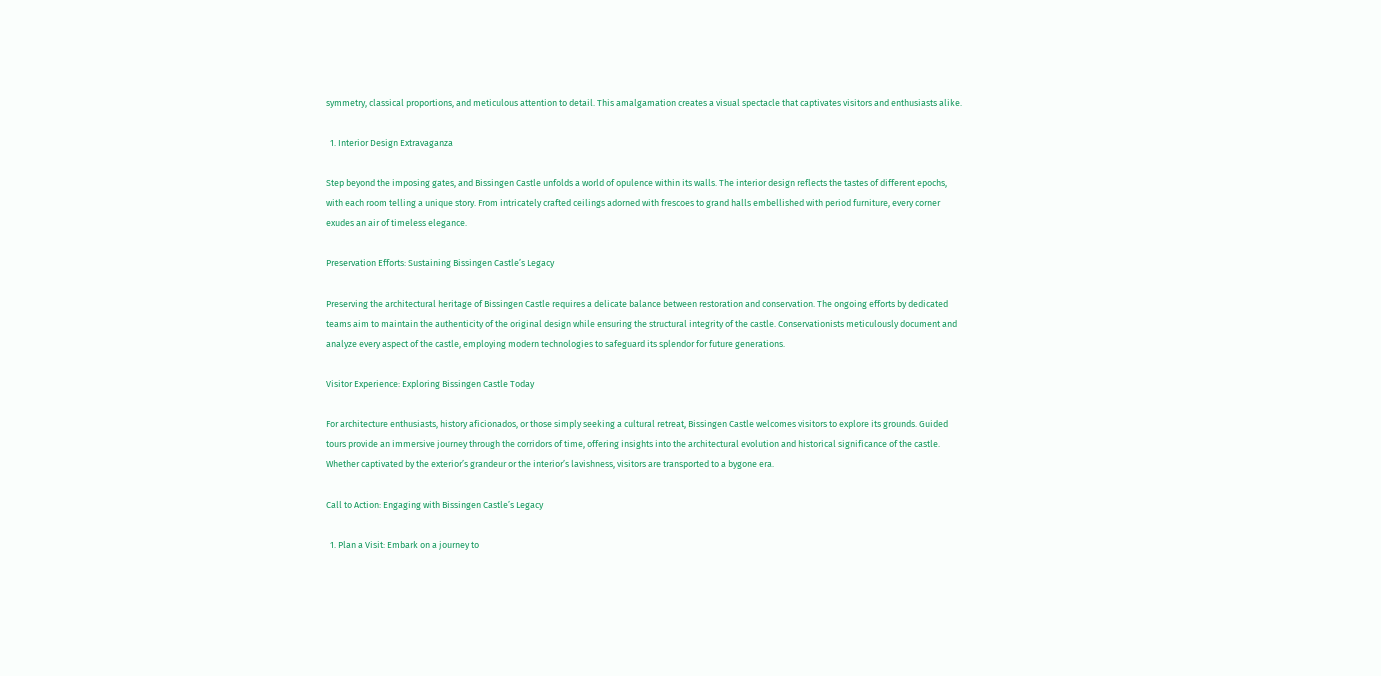symmetry, classical proportions, and meticulous attention to detail. This amalgamation creates a visual spectacle that captivates visitors and enthusiasts alike.

  1. Interior Design Extravaganza

Step beyond the imposing gates, and Bissingen Castle unfolds a world of opulence within its walls. The interior design reflects the tastes of different epochs, with each room telling a unique story. From intricately crafted ceilings adorned with frescoes to grand halls embellished with period furniture, every corner exudes an air of timeless elegance.

Preservation Efforts: Sustaining Bissingen Castle’s Legacy

Preserving the architectural heritage of Bissingen Castle requires a delicate balance between restoration and conservation. The ongoing efforts by dedicated teams aim to maintain the authenticity of the original design while ensuring the structural integrity of the castle. Conservationists meticulously document and analyze every aspect of the castle, employing modern technologies to safeguard its splendor for future generations.

Visitor Experience: Exploring Bissingen Castle Today

For architecture enthusiasts, history aficionados, or those simply seeking a cultural retreat, Bissingen Castle welcomes visitors to explore its grounds. Guided tours provide an immersive journey through the corridors of time, offering insights into the architectural evolution and historical significance of the castle. Whether captivated by the exterior’s grandeur or the interior’s lavishness, visitors are transported to a bygone era.

Call to Action: Engaging with Bissingen Castle’s Legacy

  1. Plan a Visit: Embark on a journey to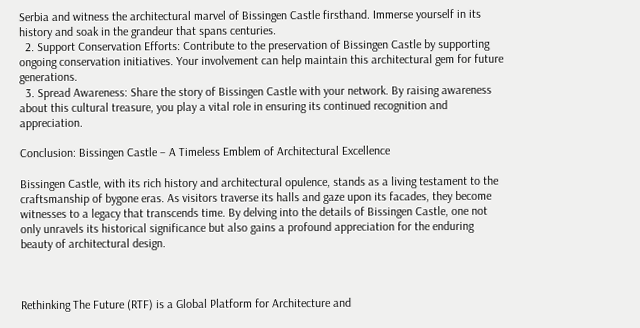Serbia and witness the architectural marvel of Bissingen Castle firsthand. Immerse yourself in its history and soak in the grandeur that spans centuries.
  2. Support Conservation Efforts: Contribute to the preservation of Bissingen Castle by supporting ongoing conservation initiatives. Your involvement can help maintain this architectural gem for future generations.
  3. Spread Awareness: Share the story of Bissingen Castle with your network. By raising awareness about this cultural treasure, you play a vital role in ensuring its continued recognition and appreciation.

Conclusion: Bissingen Castle – A Timeless Emblem of Architectural Excellence

Bissingen Castle, with its rich history and architectural opulence, stands as a living testament to the craftsmanship of bygone eras. As visitors traverse its halls and gaze upon its facades, they become witnesses to a legacy that transcends time. By delving into the details of Bissingen Castle, one not only unravels its historical significance but also gains a profound appreciation for the enduring beauty of architectural design.



Rethinking The Future (RTF) is a Global Platform for Architecture and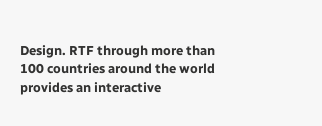Design. RTF through more than 100 countries around the world provides an interactive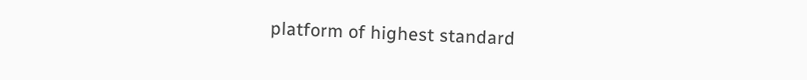platform of highest standard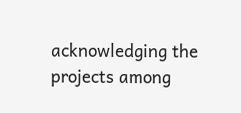acknowledging the projects among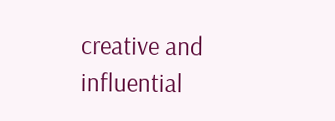creative and influential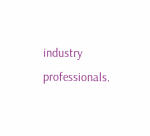industry professionals.